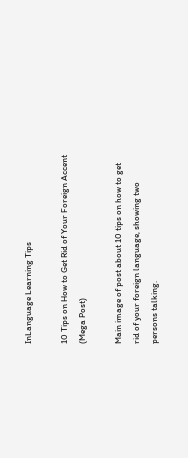InLanguage Learning Tips

10 Tips on How to Get Rid of Your Foreign Accent (Mega Post)

Main image of post about 10 tips on how to get rid of your foreign language, showing two persons talking.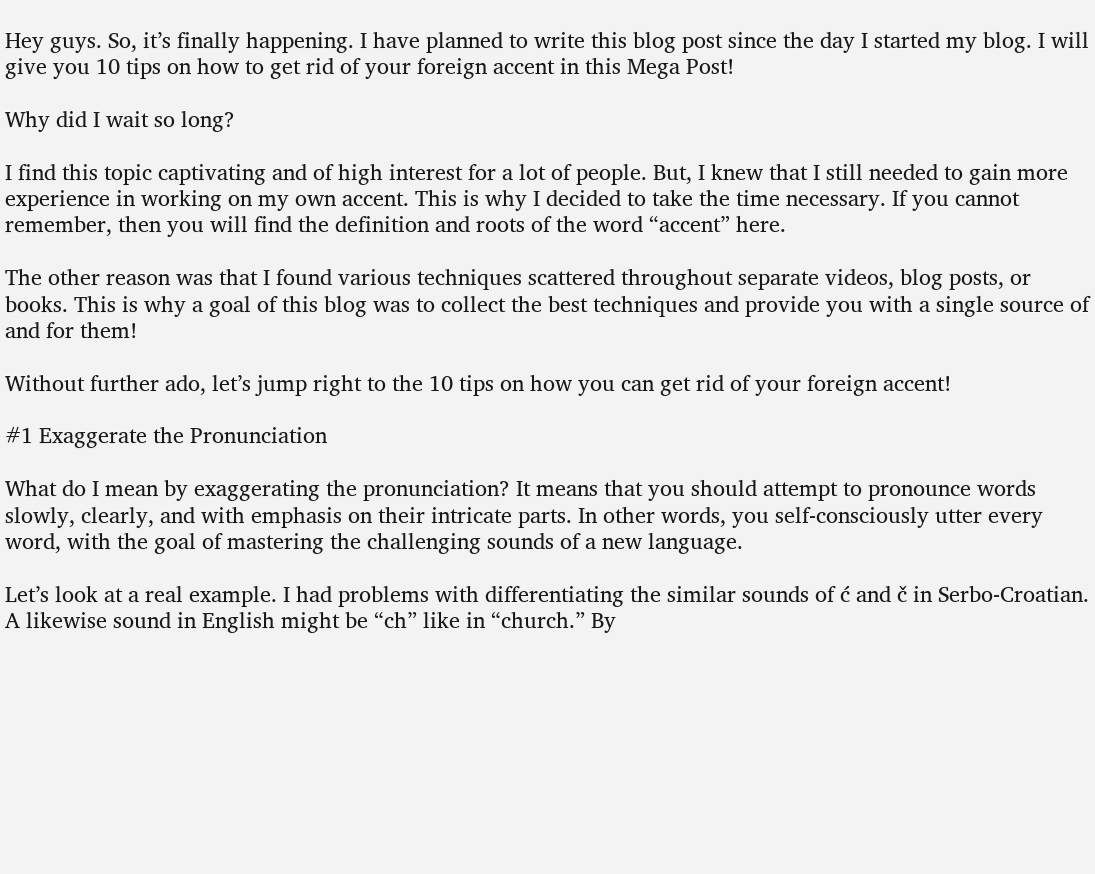Hey guys. So, it’s finally happening. I have planned to write this blog post since the day I started my blog. I will give you 10 tips on how to get rid of your foreign accent in this Mega Post!

Why did I wait so long?

I find this topic captivating and of high interest for a lot of people. But, I knew that I still needed to gain more experience in working on my own accent. This is why I decided to take the time necessary. If you cannot remember, then you will find the definition and roots of the word “accent” here.

The other reason was that I found various techniques scattered throughout separate videos, blog posts, or books. This is why a goal of this blog was to collect the best techniques and provide you with a single source of and for them!

Without further ado, let’s jump right to the 10 tips on how you can get rid of your foreign accent!

#1 Exaggerate the Pronunciation

What do I mean by exaggerating the pronunciation? It means that you should attempt to pronounce words slowly, clearly, and with emphasis on their intricate parts. In other words, you self-consciously utter every word, with the goal of mastering the challenging sounds of a new language.

Let’s look at a real example. I had problems with differentiating the similar sounds of ć and č in Serbo-Croatian. A likewise sound in English might be “ch” like in “church.” By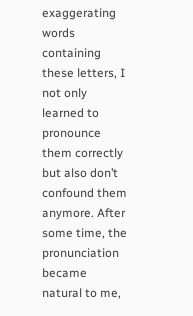exaggerating words containing these letters, I not only learned to pronounce them correctly but also don’t confound them anymore. After some time, the pronunciation became natural to me,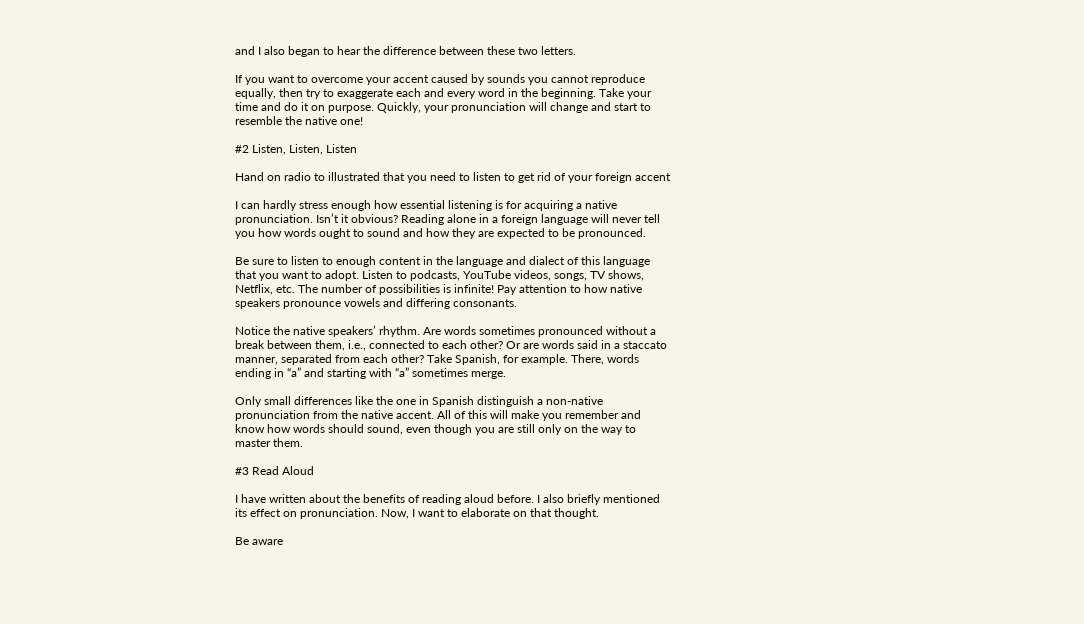and I also began to hear the difference between these two letters.

If you want to overcome your accent caused by sounds you cannot reproduce equally, then try to exaggerate each and every word in the beginning. Take your time and do it on purpose. Quickly, your pronunciation will change and start to resemble the native one!

#2 Listen, Listen, Listen

Hand on radio to illustrated that you need to listen to get rid of your foreign accent

I can hardly stress enough how essential listening is for acquiring a native pronunciation. Isn’t it obvious? Reading alone in a foreign language will never tell you how words ought to sound and how they are expected to be pronounced.

Be sure to listen to enough content in the language and dialect of this language that you want to adopt. Listen to podcasts, YouTube videos, songs, TV shows, Netflix, etc. The number of possibilities is infinite! Pay attention to how native speakers pronounce vowels and differing consonants.

Notice the native speakers’ rhythm. Are words sometimes pronounced without a break between them, i.e., connected to each other? Or are words said in a staccato manner, separated from each other? Take Spanish, for example. There, words ending in “a” and starting with “a” sometimes merge.

Only small differences like the one in Spanish distinguish a non-native pronunciation from the native accent. All of this will make you remember and know how words should sound, even though you are still only on the way to master them.

#3 Read Aloud

I have written about the benefits of reading aloud before. I also briefly mentioned its effect on pronunciation. Now, I want to elaborate on that thought.

Be aware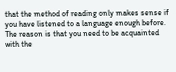that the method of reading only makes sense if you have listened to a language enough before. The reason is that you need to be acquainted with the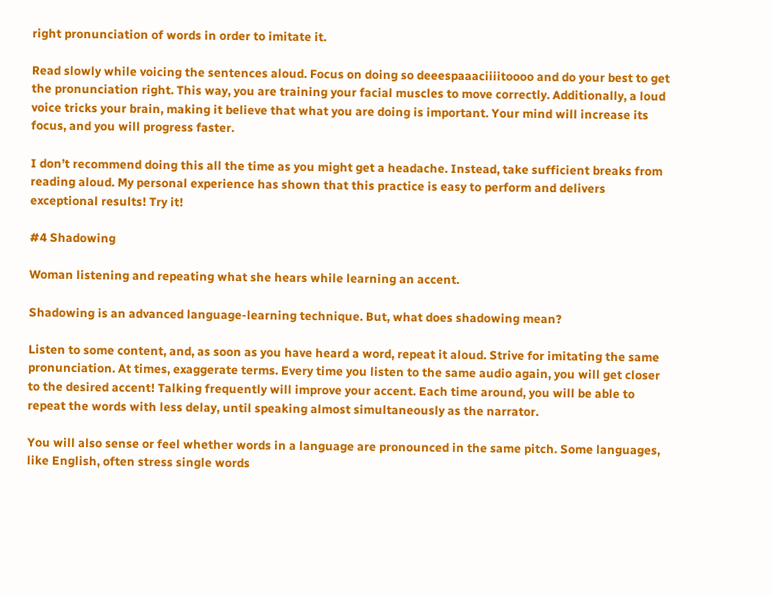right pronunciation of words in order to imitate it.

Read slowly while voicing the sentences aloud. Focus on doing so deeespaaaciiiitoooo and do your best to get the pronunciation right. This way, you are training your facial muscles to move correctly. Additionally, a loud voice tricks your brain, making it believe that what you are doing is important. Your mind will increase its focus, and you will progress faster.

I don’t recommend doing this all the time as you might get a headache. Instead, take sufficient breaks from reading aloud. My personal experience has shown that this practice is easy to perform and delivers exceptional results! Try it!

#4 Shadowing

Woman listening and repeating what she hears while learning an accent.

Shadowing is an advanced language-learning technique. But, what does shadowing mean?

Listen to some content, and, as soon as you have heard a word, repeat it aloud. Strive for imitating the same pronunciation. At times, exaggerate terms. Every time you listen to the same audio again, you will get closer to the desired accent! Talking frequently will improve your accent. Each time around, you will be able to repeat the words with less delay, until speaking almost simultaneously as the narrator.

You will also sense or feel whether words in a language are pronounced in the same pitch. Some languages, like English, often stress single words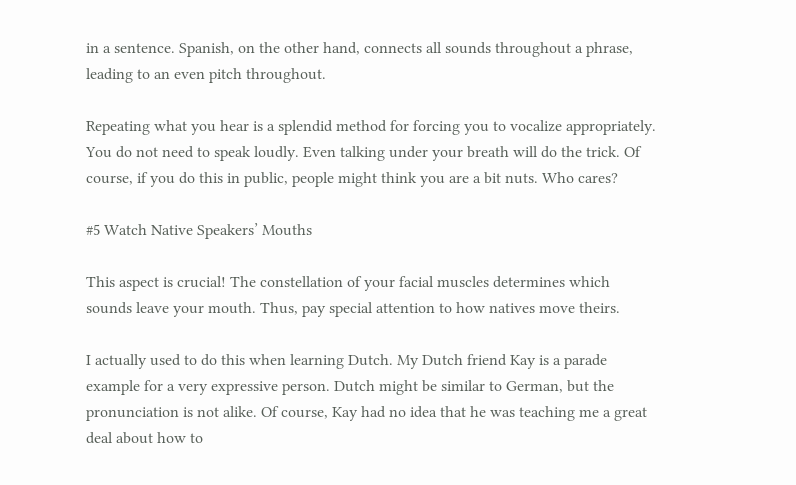in a sentence. Spanish, on the other hand, connects all sounds throughout a phrase, leading to an even pitch throughout.

Repeating what you hear is a splendid method for forcing you to vocalize appropriately. You do not need to speak loudly. Even talking under your breath will do the trick. Of course, if you do this in public, people might think you are a bit nuts. Who cares?

#5 Watch Native Speakers’ Mouths

This aspect is crucial! The constellation of your facial muscles determines which sounds leave your mouth. Thus, pay special attention to how natives move theirs.

I actually used to do this when learning Dutch. My Dutch friend Kay is a parade example for a very expressive person. Dutch might be similar to German, but the pronunciation is not alike. Of course, Kay had no idea that he was teaching me a great deal about how to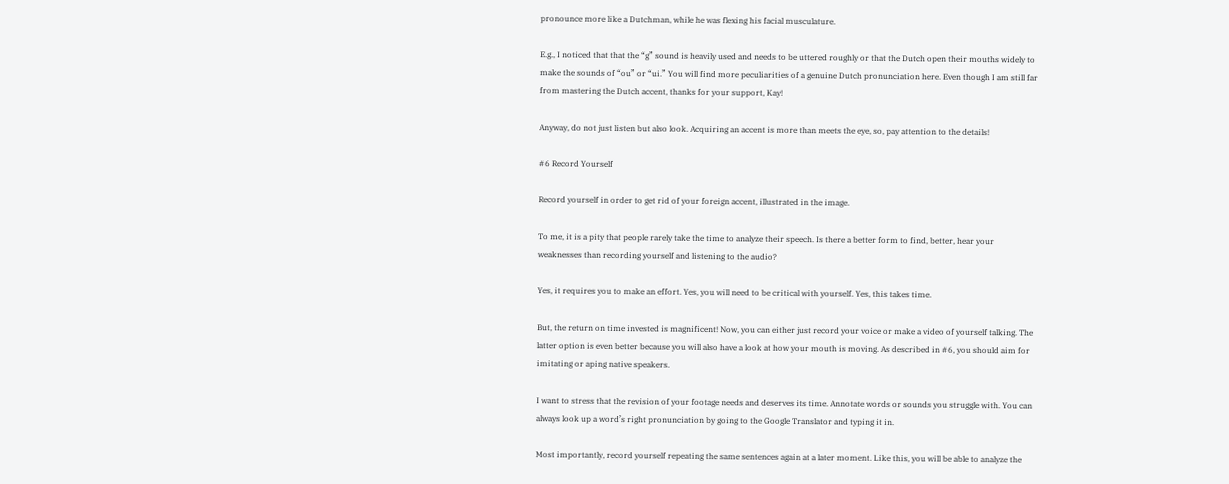pronounce more like a Dutchman, while he was flexing his facial musculature.

E.g., I noticed that that the “g” sound is heavily used and needs to be uttered roughly or that the Dutch open their mouths widely to make the sounds of “ou” or “ui.” You will find more peculiarities of a genuine Dutch pronunciation here. Even though I am still far from mastering the Dutch accent, thanks for your support, Kay!

Anyway, do not just listen but also look. Acquiring an accent is more than meets the eye, so, pay attention to the details!

#6 Record Yourself

Record yourself in order to get rid of your foreign accent, illustrated in the image.

To me, it is a pity that people rarely take the time to analyze their speech. Is there a better form to find, better, hear your weaknesses than recording yourself and listening to the audio?

Yes, it requires you to make an effort. Yes, you will need to be critical with yourself. Yes, this takes time.

But, the return on time invested is magnificent! Now, you can either just record your voice or make a video of yourself talking. The latter option is even better because you will also have a look at how your mouth is moving. As described in #6, you should aim for imitating or aping native speakers.

I want to stress that the revision of your footage needs and deserves its time. Annotate words or sounds you struggle with. You can always look up a word’s right pronunciation by going to the Google Translator and typing it in.

Most importantly, record yourself repeating the same sentences again at a later moment. Like this, you will be able to analyze the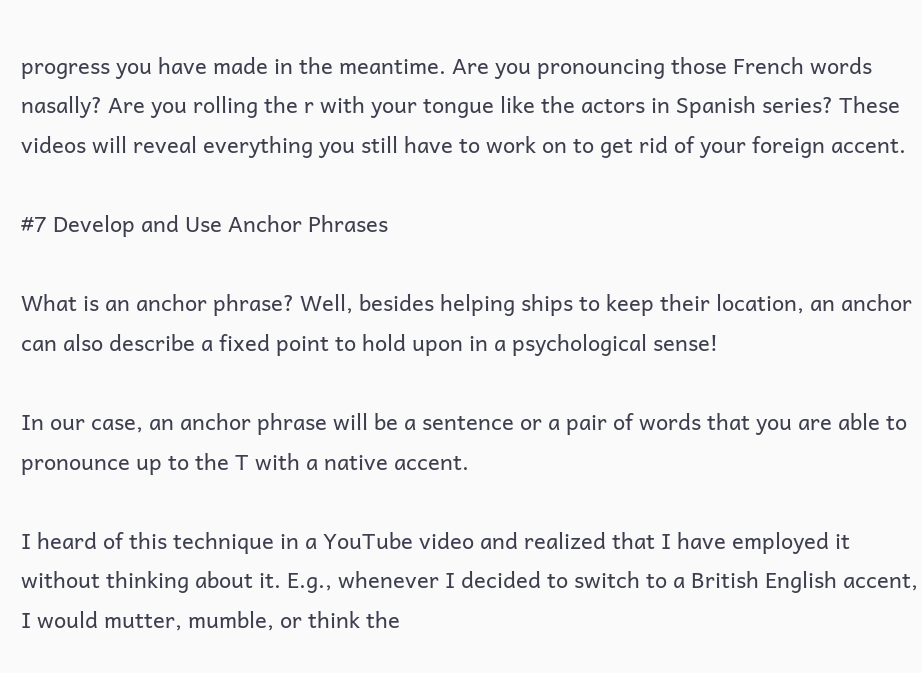progress you have made in the meantime. Are you pronouncing those French words nasally? Are you rolling the r with your tongue like the actors in Spanish series? These videos will reveal everything you still have to work on to get rid of your foreign accent.

#7 Develop and Use Anchor Phrases

What is an anchor phrase? Well, besides helping ships to keep their location, an anchor can also describe a fixed point to hold upon in a psychological sense!

In our case, an anchor phrase will be a sentence or a pair of words that you are able to pronounce up to the T with a native accent.

I heard of this technique in a YouTube video and realized that I have employed it without thinking about it. E.g., whenever I decided to switch to a British English accent, I would mutter, mumble, or think the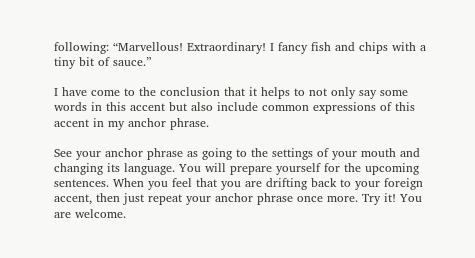following: “Marvellous! Extraordinary! I fancy fish and chips with a tiny bit of sauce.”

I have come to the conclusion that it helps to not only say some words in this accent but also include common expressions of this accent in my anchor phrase.

See your anchor phrase as going to the settings of your mouth and changing its language. You will prepare yourself for the upcoming sentences. When you feel that you are drifting back to your foreign accent, then just repeat your anchor phrase once more. Try it! You are welcome.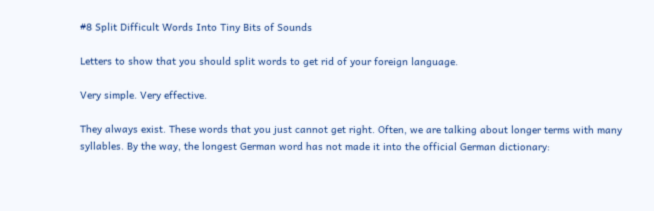#8 Split Difficult Words Into Tiny Bits of Sounds

Letters to show that you should split words to get rid of your foreign language.

Very simple. Very effective.

They always exist. These words that you just cannot get right. Often, we are talking about longer terms with many syllables. By the way, the longest German word has not made it into the official German dictionary: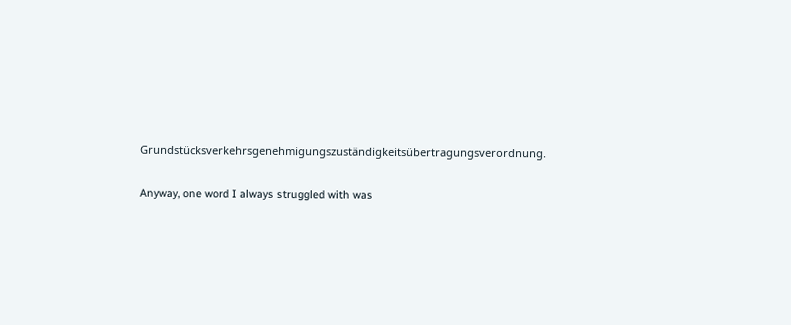Grundstücksverkehrsgenehmigungszuständigkeitsübertragungsverordnung.

Anyway, one word I always struggled with was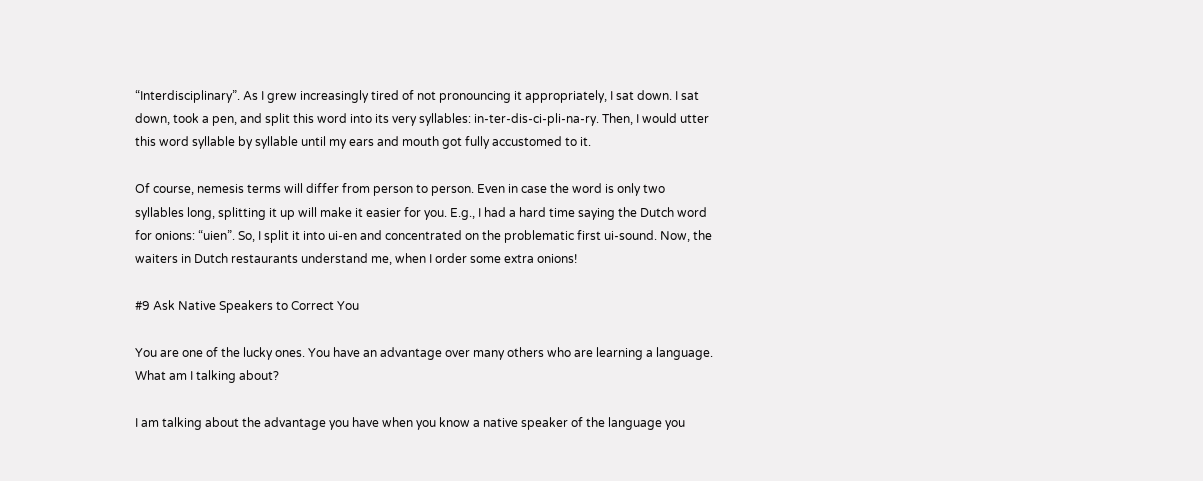“Interdisciplinary”. As I grew increasingly tired of not pronouncing it appropriately, I sat down. I sat down, took a pen, and split this word into its very syllables: in-ter-dis-ci-pli-na-ry. Then, I would utter this word syllable by syllable until my ears and mouth got fully accustomed to it.

Of course, nemesis terms will differ from person to person. Even in case the word is only two syllables long, splitting it up will make it easier for you. E.g., I had a hard time saying the Dutch word for onions: “uien”. So, I split it into ui-en and concentrated on the problematic first ui-sound. Now, the waiters in Dutch restaurants understand me, when I order some extra onions!

#9 Ask Native Speakers to Correct You

You are one of the lucky ones. You have an advantage over many others who are learning a language. What am I talking about?

I am talking about the advantage you have when you know a native speaker of the language you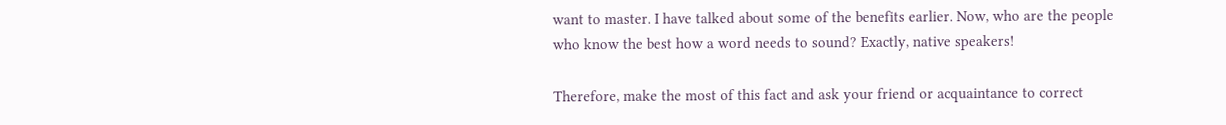want to master. I have talked about some of the benefits earlier. Now, who are the people who know the best how a word needs to sound? Exactly, native speakers!

Therefore, make the most of this fact and ask your friend or acquaintance to correct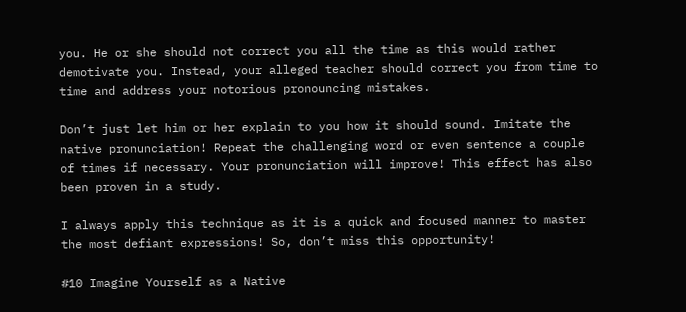you. He or she should not correct you all the time as this would rather demotivate you. Instead, your alleged teacher should correct you from time to time and address your notorious pronouncing mistakes.

Don’t just let him or her explain to you how it should sound. Imitate the native pronunciation! Repeat the challenging word or even sentence a couple of times if necessary. Your pronunciation will improve! This effect has also been proven in a study.

I always apply this technique as it is a quick and focused manner to master the most defiant expressions! So, don’t miss this opportunity!

#10 Imagine Yourself as a Native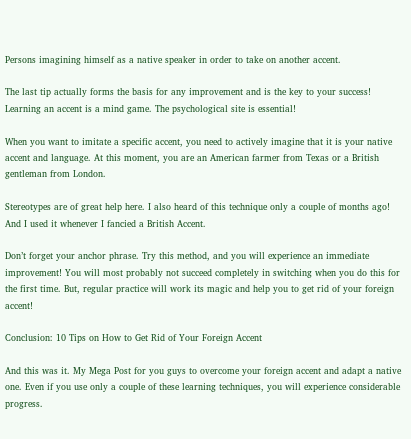Persons imagining himself as a native speaker in order to take on another accent.

The last tip actually forms the basis for any improvement and is the key to your success! Learning an accent is a mind game. The psychological site is essential!

When you want to imitate a specific accent, you need to actively imagine that it is your native accent and language. At this moment, you are an American farmer from Texas or a British gentleman from London.

Stereotypes are of great help here. I also heard of this technique only a couple of months ago! And I used it whenever I fancied a British Accent.

Don’t forget your anchor phrase. Try this method, and you will experience an immediate improvement! You will most probably not succeed completely in switching when you do this for the first time. But, regular practice will work its magic and help you to get rid of your foreign accent!

Conclusion: 10 Tips on How to Get Rid of Your Foreign Accent

And this was it. My Mega Post for you guys to overcome your foreign accent and adapt a native one. Even if you use only a couple of these learning techniques, you will experience considerable progress.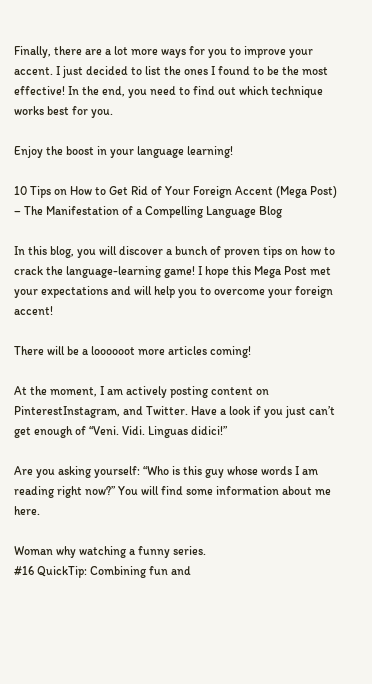Finally, there are a lot more ways for you to improve your accent. I just decided to list the ones I found to be the most effective! In the end, you need to find out which technique works best for you.

Enjoy the boost in your language learning!

10 Tips on How to Get Rid of Your Foreign Accent (Mega Post) – The Manifestation of a Compelling Language Blog

In this blog, you will discover a bunch of proven tips on how to crack the language-learning game! I hope this Mega Post met your expectations and will help you to overcome your foreign accent!

There will be a loooooot more articles coming!

At the moment, I am actively posting content on PinterestInstagram, and Twitter. Have a look if you just can’t get enough of “Veni. Vidi. Linguas didici!”

Are you asking yourself: “Who is this guy whose words I am reading right now?” You will find some information about me here.

Woman why watching a funny series.
#16 QuickTip: Combining fun and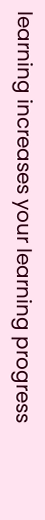learning increases your learning progress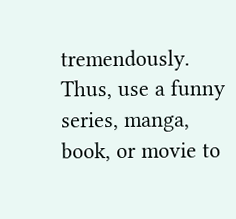tremendously. Thus, use a funny series, manga, book, or movie to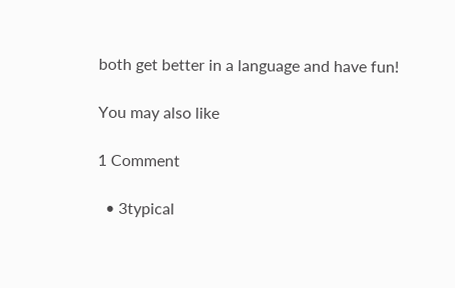both get better in a language and have fun!

You may also like

1 Comment

  • 3typical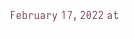February 17, 2022 at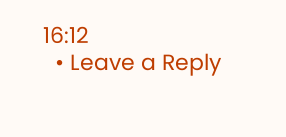16:12
  • Leave a Reply